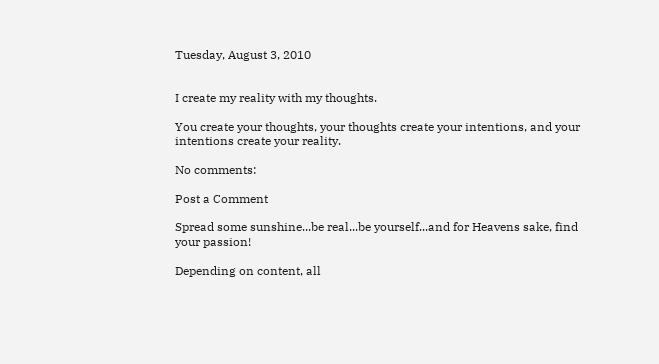Tuesday, August 3, 2010


I create my reality with my thoughts.

You create your thoughts, your thoughts create your intentions, and your intentions create your reality.

No comments:

Post a Comment

Spread some sunshine...be real...be yourself...and for Heavens sake, find your passion!

Depending on content, all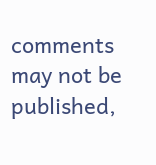comments may not be published,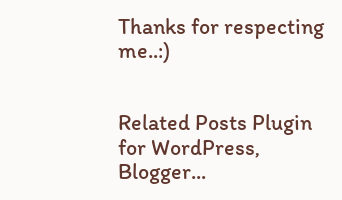Thanks for respecting me..:)


Related Posts Plugin for WordPress, Blogger...